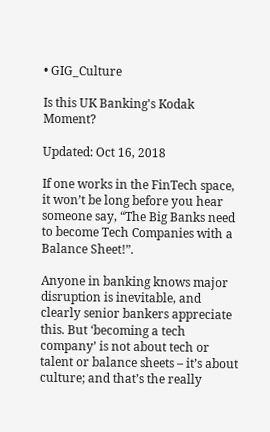• GIG_Culture

Is this UK Banking's Kodak Moment?

Updated: Oct 16, 2018

If one works in the FinTech space, it won’t be long before you hear someone say, “The Big Banks need to become Tech Companies with a Balance Sheet!”.

Anyone in banking knows major disruption is inevitable, and clearly senior bankers appreciate this. But ‘becoming a tech company’ is not about tech or talent or balance sheets – it’s about culture; and that’s the really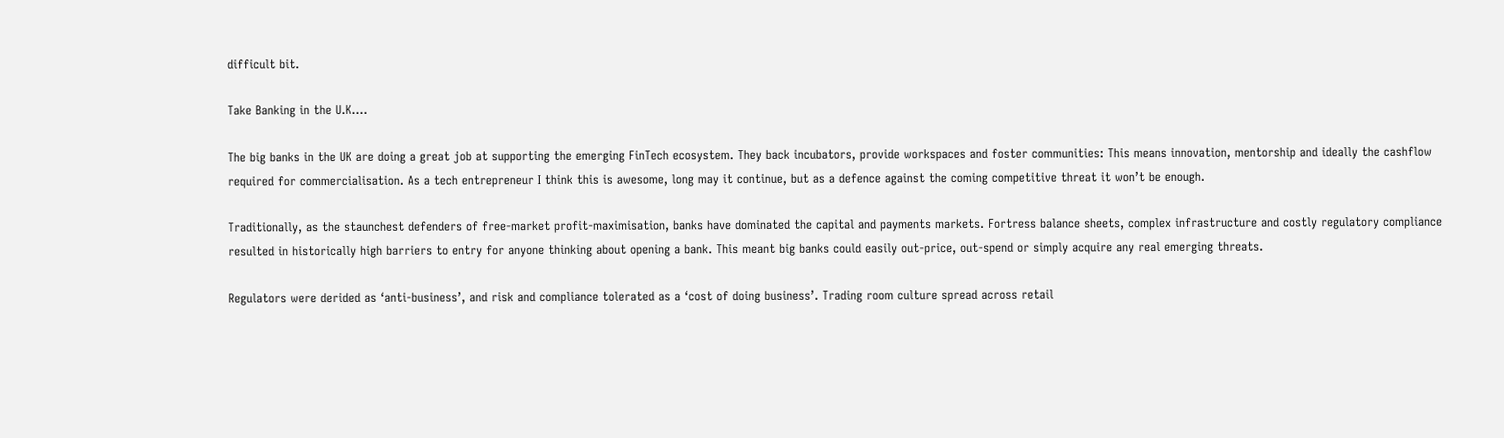difficult bit.

Take Banking in the U.K….

The big banks in the UK are doing a great job at supporting the emerging FinTech ecosystem. They back incubators, provide workspaces and foster communities: This means innovation, mentorship and ideally the cashflow required for commercialisation. As a tech entrepreneur I think this is awesome, long may it continue, but as a defence against the coming competitive threat it won’t be enough.

Traditionally, as the staunchest defenders of free-market profit-maximisation, banks have dominated the capital and payments markets. Fortress balance sheets, complex infrastructure and costly regulatory compliance resulted in historically high barriers to entry for anyone thinking about opening a bank. This meant big banks could easily out-price, out-spend or simply acquire any real emerging threats.

Regulators were derided as ‘anti-business’, and risk and compliance tolerated as a ‘cost of doing business’. Trading room culture spread across retail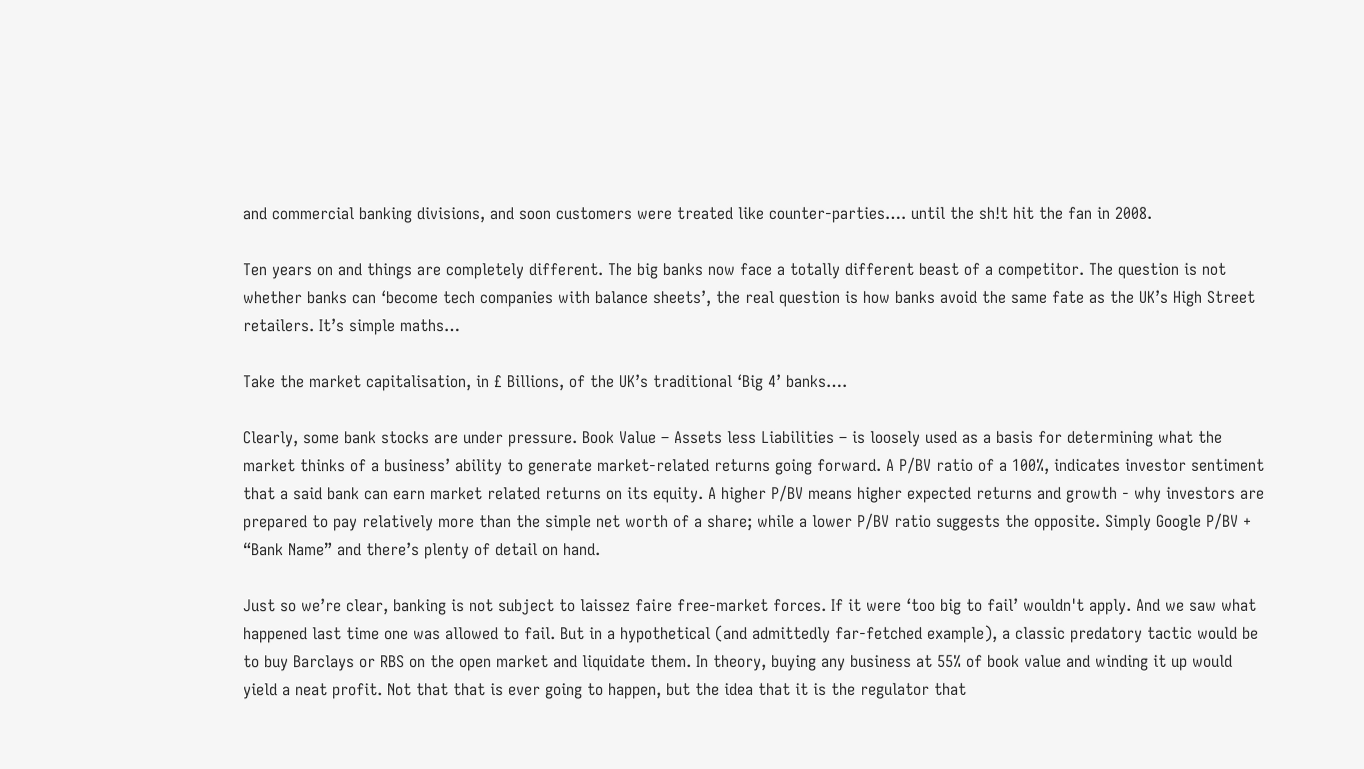and commercial banking divisions, and soon customers were treated like counter-parties…. until the sh!t hit the fan in 2008.

Ten years on and things are completely different. The big banks now face a totally different beast of a competitor. The question is not whether banks can ‘become tech companies with balance sheets’, the real question is how banks avoid the same fate as the UK’s High Street retailers. It’s simple maths…

Take the market capitalisation, in £ Billions, of the UK’s traditional ‘Big 4’ banks….

Clearly, some bank stocks are under pressure. Book Value – Assets less Liabilities – is loosely used as a basis for determining what the market thinks of a business’ ability to generate market-related returns going forward. A P/BV ratio of a 100%, indicates investor sentiment that a said bank can earn market related returns on its equity. A higher P/BV means higher expected returns and growth - why investors are prepared to pay relatively more than the simple net worth of a share; while a lower P/BV ratio suggests the opposite. Simply Google P/BV + “Bank Name” and there’s plenty of detail on hand.

Just so we’re clear, banking is not subject to laissez faire free-market forces. If it were ‘too big to fail’ wouldn't apply. And we saw what happened last time one was allowed to fail. But in a hypothetical (and admittedly far-fetched example), a classic predatory tactic would be to buy Barclays or RBS on the open market and liquidate them. In theory, buying any business at 55% of book value and winding it up would yield a neat profit. Not that that is ever going to happen, but the idea that it is the regulator that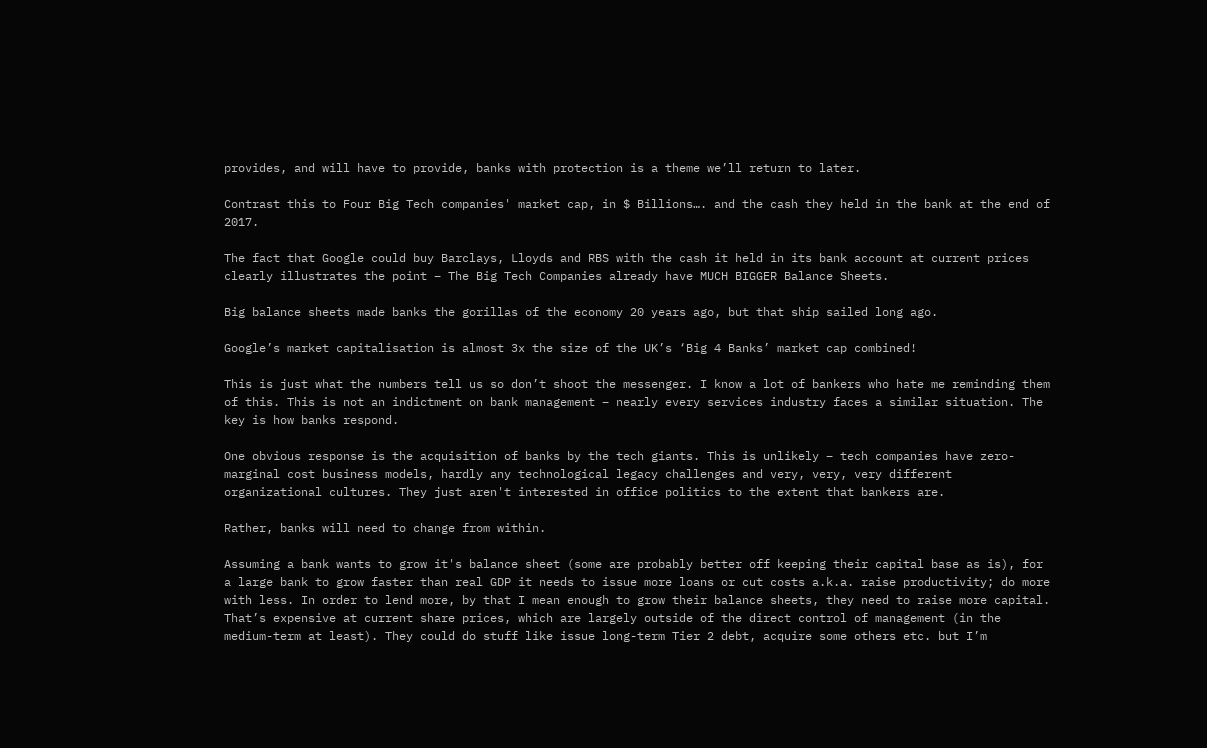provides, and will have to provide, banks with protection is a theme we’ll return to later.

Contrast this to Four Big Tech companies' market cap, in $ Billions…. and the cash they held in the bank at the end of 2017.

The fact that Google could buy Barclays, Lloyds and RBS with the cash it held in its bank account at current prices clearly illustrates the point – The Big Tech Companies already have MUCH BIGGER Balance Sheets.

Big balance sheets made banks the gorillas of the economy 20 years ago, but that ship sailed long ago.

Google’s market capitalisation is almost 3x the size of the UK’s ‘Big 4 Banks’ market cap combined!

This is just what the numbers tell us so don’t shoot the messenger. I know a lot of bankers who hate me reminding them of this. This is not an indictment on bank management – nearly every services industry faces a similar situation. The key is how banks respond.

One obvious response is the acquisition of banks by the tech giants. This is unlikely – tech companies have zero-marginal cost business models, hardly any technological legacy challenges and very, very, very different organizational cultures. They just aren't interested in office politics to the extent that bankers are.

Rather, banks will need to change from within.

Assuming a bank wants to grow it's balance sheet (some are probably better off keeping their capital base as is), for a large bank to grow faster than real GDP it needs to issue more loans or cut costs a.k.a. raise productivity; do more with less. In order to lend more, by that I mean enough to grow their balance sheets, they need to raise more capital. That’s expensive at current share prices, which are largely outside of the direct control of management (in the medium-term at least). They could do stuff like issue long-term Tier 2 debt, acquire some others etc. but I’m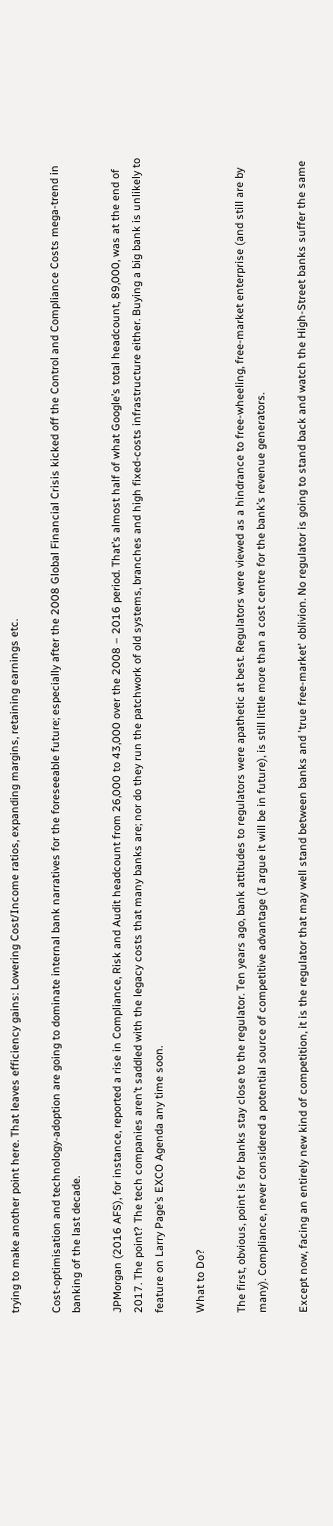trying to make another point here. That leaves efficiency gains: Lowering Cost/Income ratios, expanding margins, retaining earnings etc.

Cost-optimisation and technology-adoption are going to dominate internal bank narratives for the foreseeable future; especially after the 2008 Global Financial Crisis kicked off the Control and Compliance Costs mega-trend in banking of the last decade.

JPMorgan (2016 AFS), for instance, reported a rise in Compliance, Risk and Audit headcount from 26,000 to 43,000 over the 2008 – 2016 period. That’s almost half of what Google’s total headcount, 89,000, was at the end of 2017. The point? The tech companies aren’t saddled with the legacy costs that many banks are; nor do they run the patchwork of old systems, branches and high fixed-costs infrastructure either. Buying a big bank is unlikely to feature on Larry Page’s EXCO Agenda any time soon.

What to Do?

The first, obvious, point is for banks stay close to the regulator. Ten years ago, bank attitudes to regulators were apathetic at best. Regulators were viewed as a hindrance to free-wheeling, free-market enterprise (and still are by many). Compliance, never considered a potential source of competitive advantage (I argue it will be in future), is still little more than a cost centre for the bank’s revenue generators.

Except now, facing an entirely new kind of competition, it is the regulator that may well stand between banks and 'true free-market' oblivion. No regulator is going to stand back and watch the High-Street banks suffer the same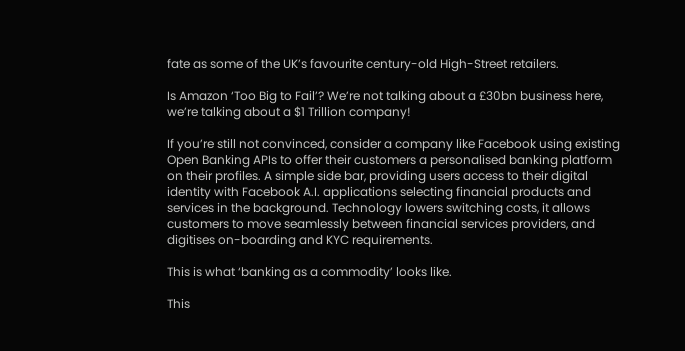fate as some of the UK’s favourite century-old High-Street retailers.

Is Amazon ‘Too Big to Fail’? We’re not talking about a £30bn business here, we’re talking about a $1 Trillion company!

If you’re still not convinced, consider a company like Facebook using existing Open Banking APIs to offer their customers a personalised banking platform on their profiles. A simple side bar, providing users access to their digital identity with Facebook A.I. applications selecting financial products and services in the background. Technology lowers switching costs, it allows customers to move seamlessly between financial services providers, and digitises on-boarding and KYC requirements.

This is what ‘banking as a commodity’ looks like.

This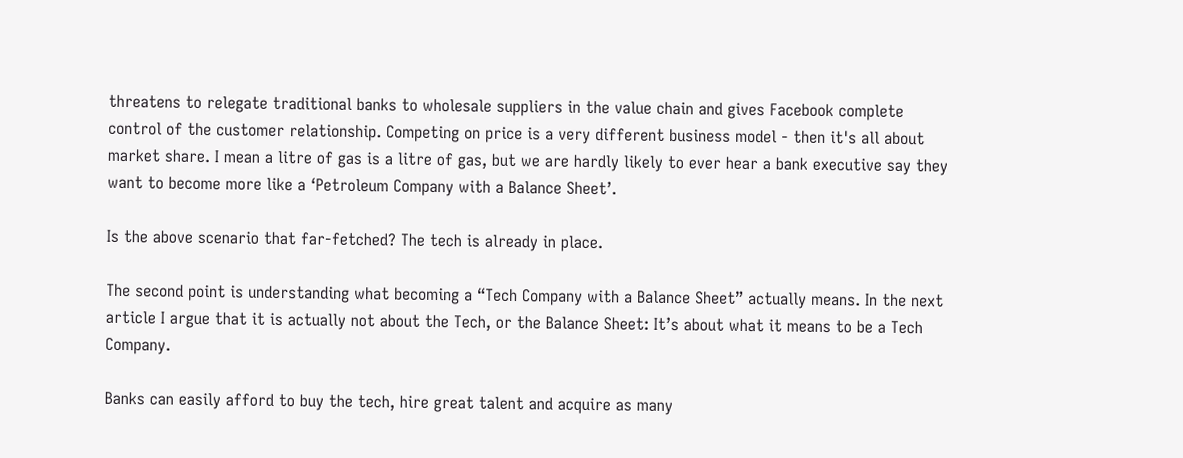threatens to relegate traditional banks to wholesale suppliers in the value chain and gives Facebook complete control of the customer relationship. Competing on price is a very different business model - then it's all about market share. I mean a litre of gas is a litre of gas, but we are hardly likely to ever hear a bank executive say they want to become more like a ‘Petroleum Company with a Balance Sheet’.

Is the above scenario that far-fetched? The tech is already in place.

The second point is understanding what becoming a “Tech Company with a Balance Sheet” actually means. In the next article I argue that it is actually not about the Tech, or the Balance Sheet: It’s about what it means to be a Tech Company.

Banks can easily afford to buy the tech, hire great talent and acquire as many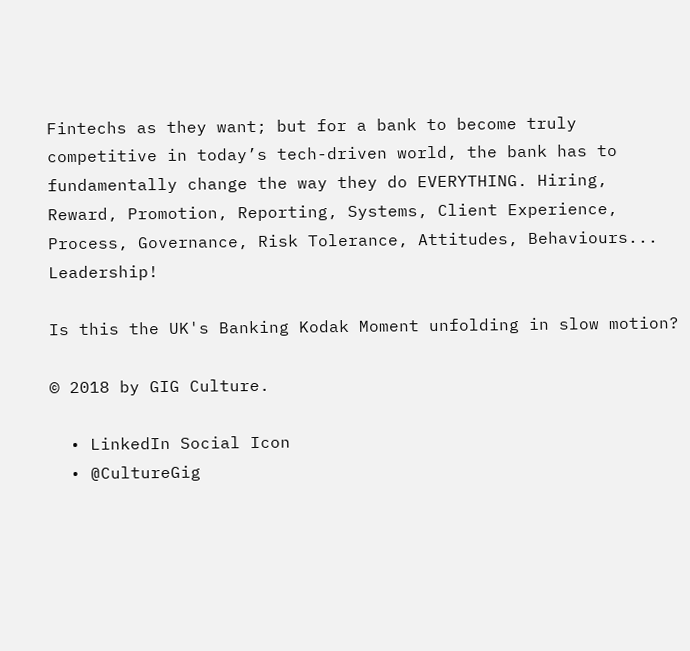Fintechs as they want; but for a bank to become truly competitive in today’s tech-driven world, the bank has to fundamentally change the way they do EVERYTHING. Hiring, Reward, Promotion, Reporting, Systems, Client Experience, Process, Governance, Risk Tolerance, Attitudes, Behaviours... Leadership!

Is this the UK's Banking Kodak Moment unfolding in slow motion?

© 2018 by GIG Culture.

  • LinkedIn Social Icon
  • @CultureGig